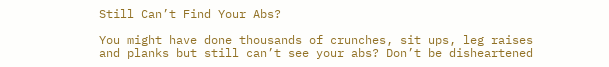Still Can’t Find Your Abs?

You might have done thousands of crunches, sit ups, leg raises and planks but still can’t see your abs? Don’t be disheartened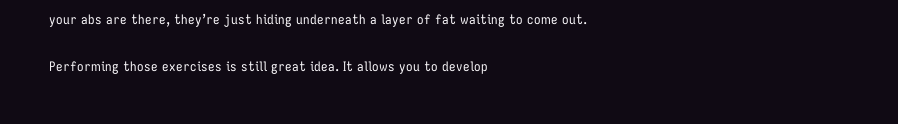your abs are there, they’re just hiding underneath a layer of fat waiting to come out.

Performing those exercises is still great idea. It allows you to develop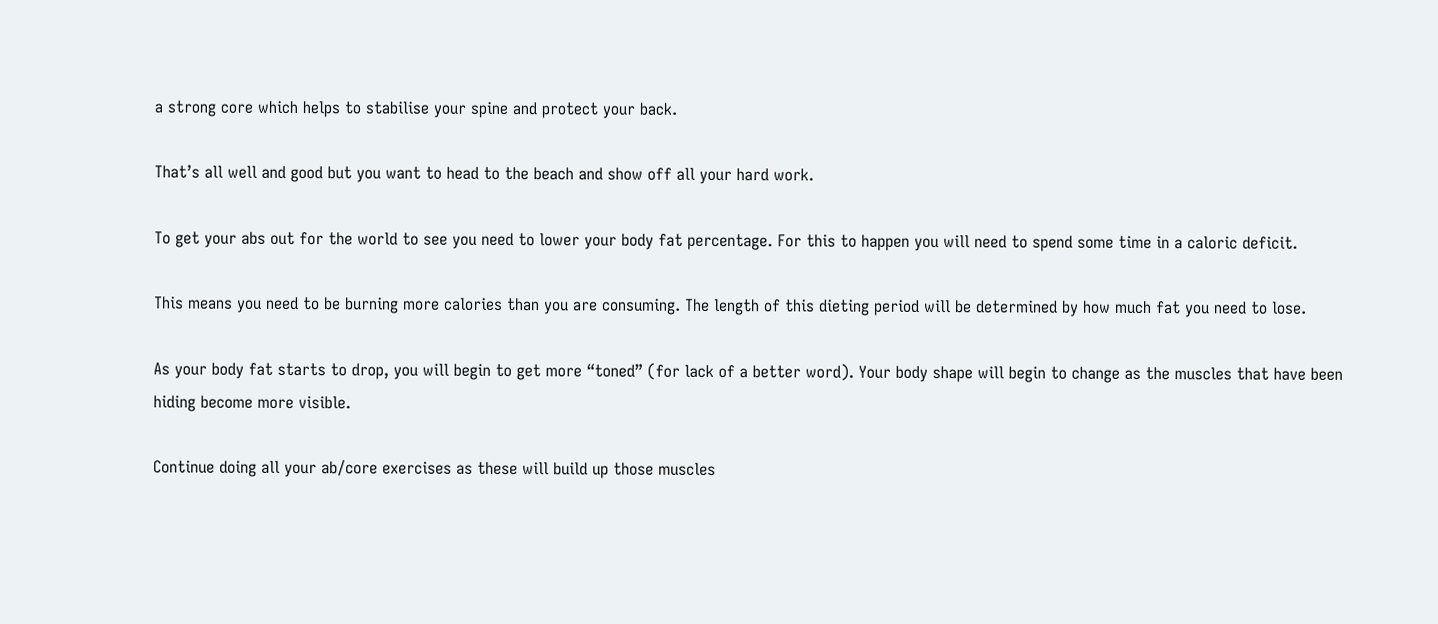a strong core which helps to stabilise your spine and protect your back.

That’s all well and good but you want to head to the beach and show off all your hard work.

To get your abs out for the world to see you need to lower your body fat percentage. For this to happen you will need to spend some time in a caloric deficit.

This means you need to be burning more calories than you are consuming. The length of this dieting period will be determined by how much fat you need to lose.

As your body fat starts to drop, you will begin to get more “toned” (for lack of a better word). Your body shape will begin to change as the muscles that have been hiding become more visible.

Continue doing all your ab/core exercises as these will build up those muscles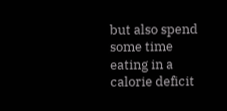but also spend some time eating in a calorie deficit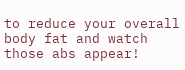to reduce your overall body fat and watch those abs appear!